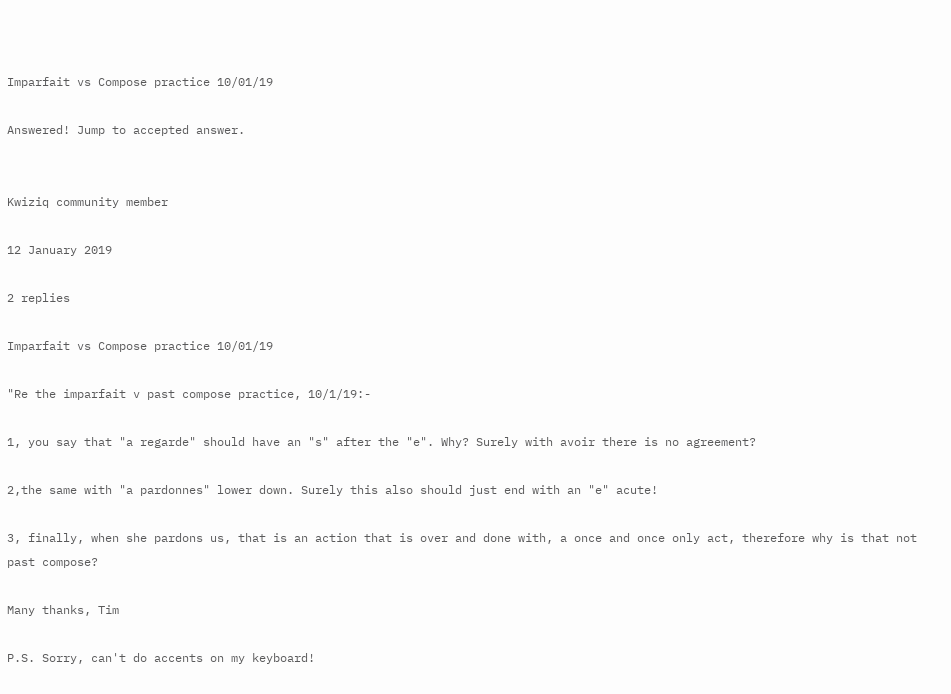Imparfait vs Compose practice 10/01/19

Answered! Jump to accepted answer.


Kwiziq community member

12 January 2019

2 replies

Imparfait vs Compose practice 10/01/19

"Re the imparfait v past compose practice, 10/1/19:-

1, you say that "a regarde" should have an "s" after the "e". Why? Surely with avoir there is no agreement?

2,the same with "a pardonnes" lower down. Surely this also should just end with an "e" acute!

3, finally, when she pardons us, that is an action that is over and done with, a once and once only act, therefore why is that not past compose?

Many thanks, Tim

P.S. Sorry, can't do accents on my keyboard!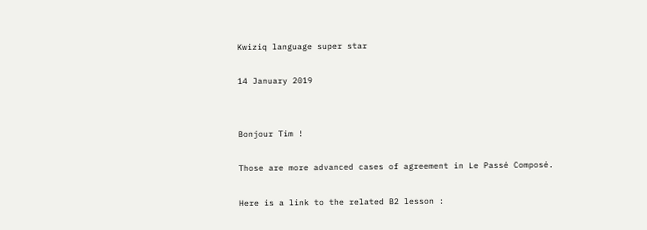Kwiziq language super star

14 January 2019


Bonjour Tim !

Those are more advanced cases of agreement in Le Passé Composé.

Here is a link to the related B2 lesson :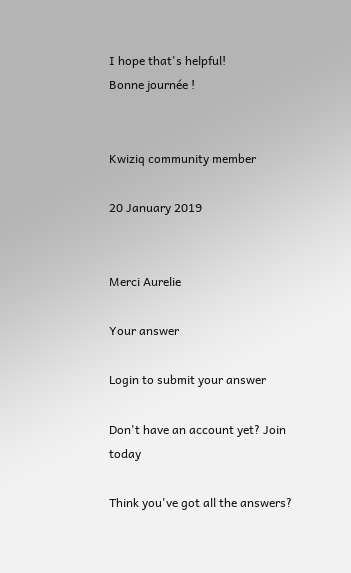I hope that's helpful!
Bonne journée !


Kwiziq community member

20 January 2019


Merci Aurelie

Your answer

Login to submit your answer

Don't have an account yet? Join today

Think you've got all the answers?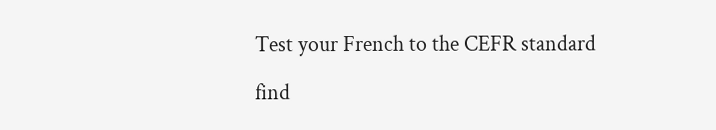Test your French to the CEFR standard

find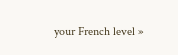your French level »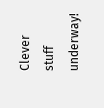Clever stuff underway!